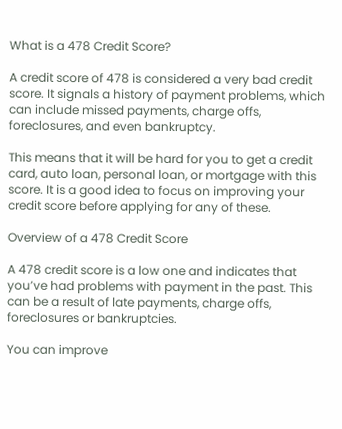What is a 478 Credit Score?

A credit score of 478 is considered a very bad credit score. It signals a history of payment problems, which can include missed payments, charge offs, foreclosures, and even bankruptcy.

This means that it will be hard for you to get a credit card, auto loan, personal loan, or mortgage with this score. It is a good idea to focus on improving your credit score before applying for any of these.

Overview of a 478 Credit Score

A 478 credit score is a low one and indicates that you’ve had problems with payment in the past. This can be a result of late payments, charge offs, foreclosures or bankruptcies.

You can improve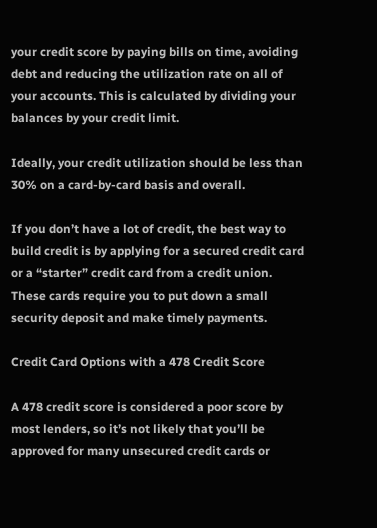your credit score by paying bills on time, avoiding debt and reducing the utilization rate on all of your accounts. This is calculated by dividing your balances by your credit limit.

Ideally, your credit utilization should be less than 30% on a card-by-card basis and overall.

If you don’t have a lot of credit, the best way to build credit is by applying for a secured credit card or a “starter” credit card from a credit union. These cards require you to put down a small security deposit and make timely payments.

Credit Card Options with a 478 Credit Score

A 478 credit score is considered a poor score by most lenders, so it’s not likely that you’ll be approved for many unsecured credit cards or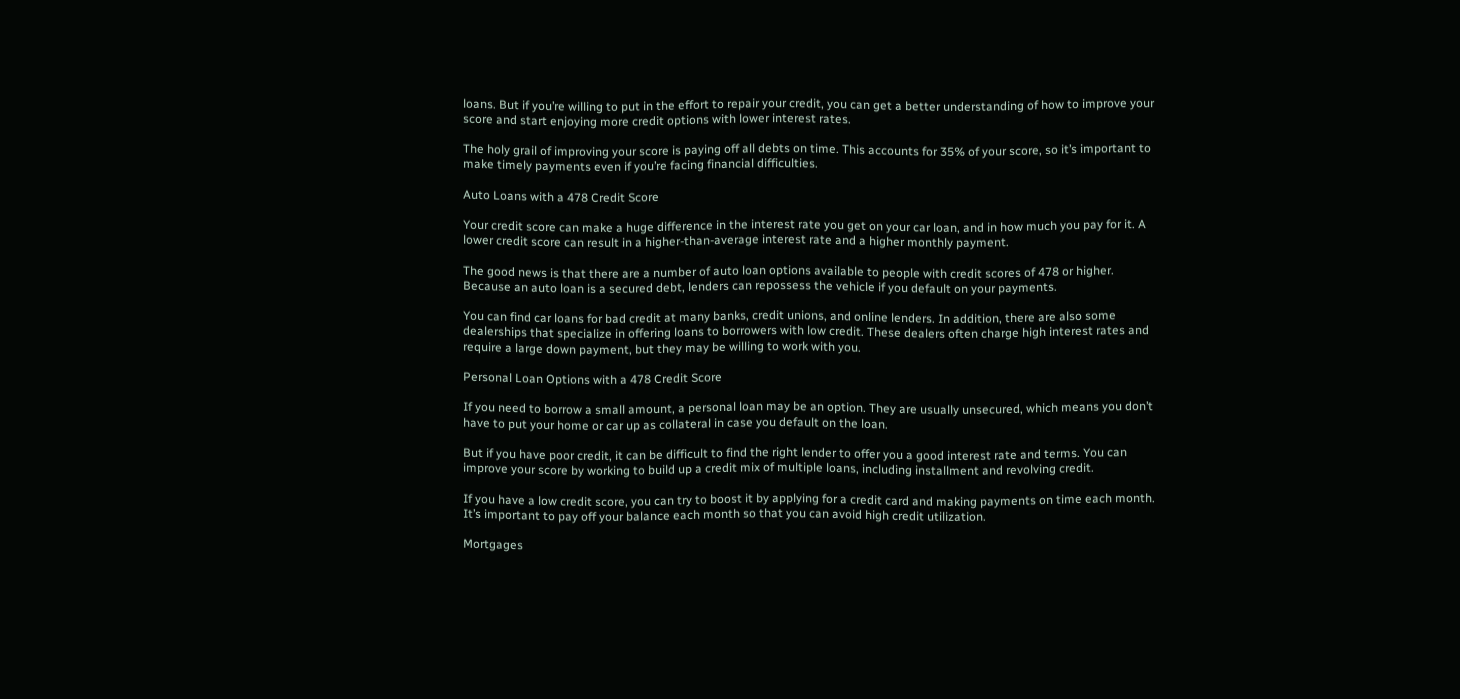loans. But if you’re willing to put in the effort to repair your credit, you can get a better understanding of how to improve your score and start enjoying more credit options with lower interest rates.

The holy grail of improving your score is paying off all debts on time. This accounts for 35% of your score, so it’s important to make timely payments even if you’re facing financial difficulties.

Auto Loans with a 478 Credit Score

Your credit score can make a huge difference in the interest rate you get on your car loan, and in how much you pay for it. A lower credit score can result in a higher-than-average interest rate and a higher monthly payment.

The good news is that there are a number of auto loan options available to people with credit scores of 478 or higher. Because an auto loan is a secured debt, lenders can repossess the vehicle if you default on your payments.

You can find car loans for bad credit at many banks, credit unions, and online lenders. In addition, there are also some dealerships that specialize in offering loans to borrowers with low credit. These dealers often charge high interest rates and require a large down payment, but they may be willing to work with you.

Personal Loan Options with a 478 Credit Score

If you need to borrow a small amount, a personal loan may be an option. They are usually unsecured, which means you don’t have to put your home or car up as collateral in case you default on the loan.

But if you have poor credit, it can be difficult to find the right lender to offer you a good interest rate and terms. You can improve your score by working to build up a credit mix of multiple loans, including installment and revolving credit.

If you have a low credit score, you can try to boost it by applying for a credit card and making payments on time each month. It’s important to pay off your balance each month so that you can avoid high credit utilization.

Mortgages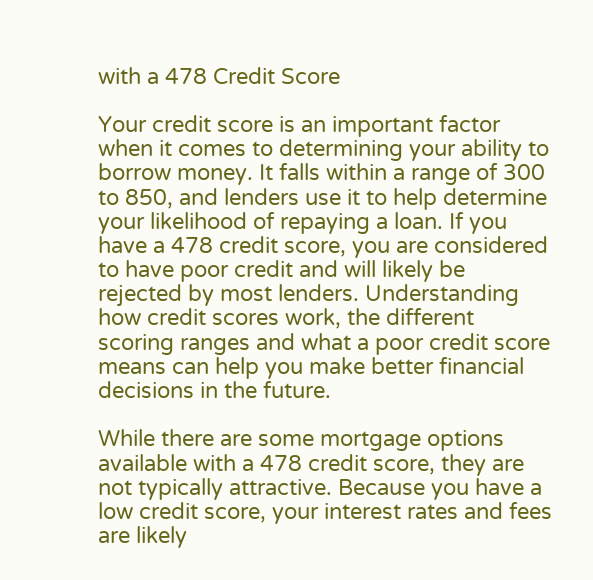with a 478 Credit Score

Your credit score is an important factor when it comes to determining your ability to borrow money. It falls within a range of 300 to 850, and lenders use it to help determine your likelihood of repaying a loan. If you have a 478 credit score, you are considered to have poor credit and will likely be rejected by most lenders. Understanding how credit scores work, the different scoring ranges and what a poor credit score means can help you make better financial decisions in the future.

While there are some mortgage options available with a 478 credit score, they are not typically attractive. Because you have a low credit score, your interest rates and fees are likely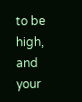to be high, and your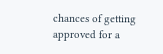chances of getting approved for a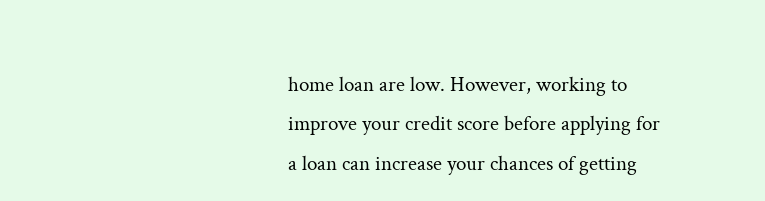home loan are low. However, working to improve your credit score before applying for a loan can increase your chances of getting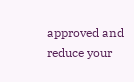approved and reduce your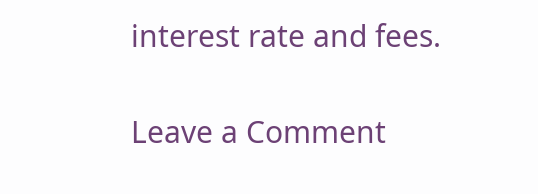interest rate and fees.

Leave a Comment